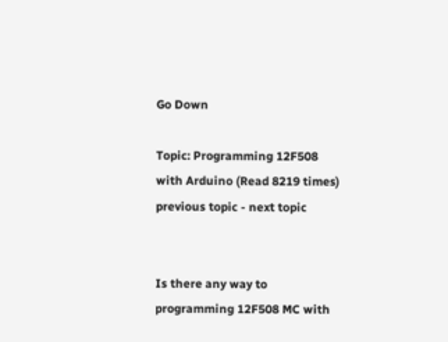Go Down

Topic: Programming 12F508 with Arduino (Read 8219 times) previous topic - next topic


Is there any way to programming 12F508 MC with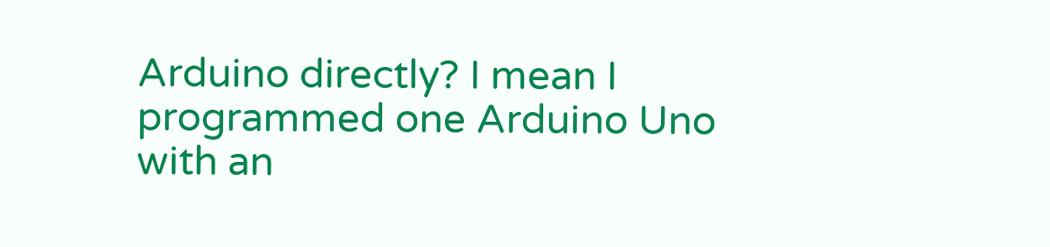Arduino directly? I mean I programmed one Arduino Uno with an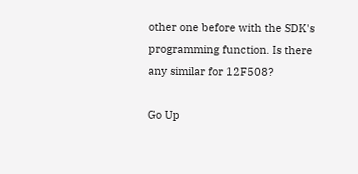other one before with the SDK's programming function. Is there any similar for 12F508?

Go Up